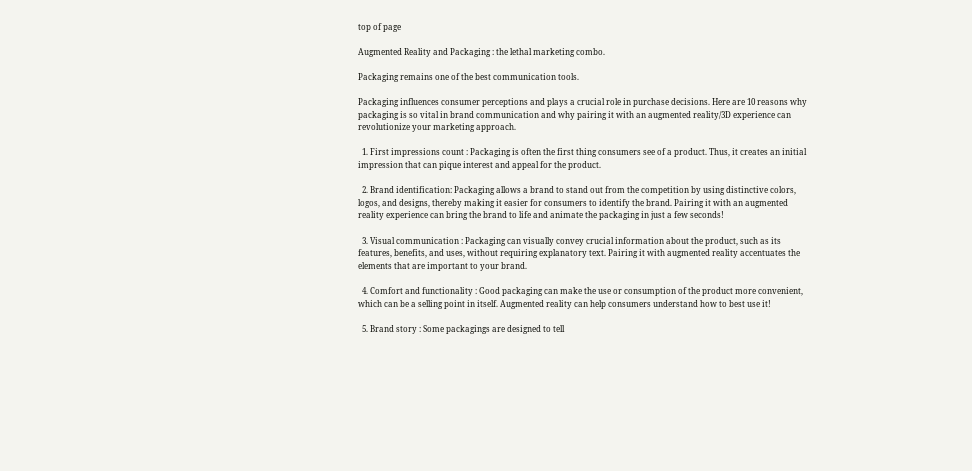top of page

Augmented Reality and Packaging : the lethal marketing combo.

Packaging remains one of the best communication tools.

Packaging influences consumer perceptions and plays a crucial role in purchase decisions. Here are 10 reasons why packaging is so vital in brand communication and why pairing it with an augmented reality/3D experience can revolutionize your marketing approach.

  1. First impressions count : Packaging is often the first thing consumers see of a product. Thus, it creates an initial impression that can pique interest and appeal for the product.

  2. Brand identification: Packaging allows a brand to stand out from the competition by using distinctive colors, logos, and designs, thereby making it easier for consumers to identify the brand. Pairing it with an augmented reality experience can bring the brand to life and animate the packaging in just a few seconds!

  3. Visual communication : Packaging can visually convey crucial information about the product, such as its features, benefits, and uses, without requiring explanatory text. Pairing it with augmented reality accentuates the elements that are important to your brand.

  4. Comfort and functionality : Good packaging can make the use or consumption of the product more convenient, which can be a selling point in itself. Augmented reality can help consumers understand how to best use it!

  5. Brand story : Some packagings are designed to tell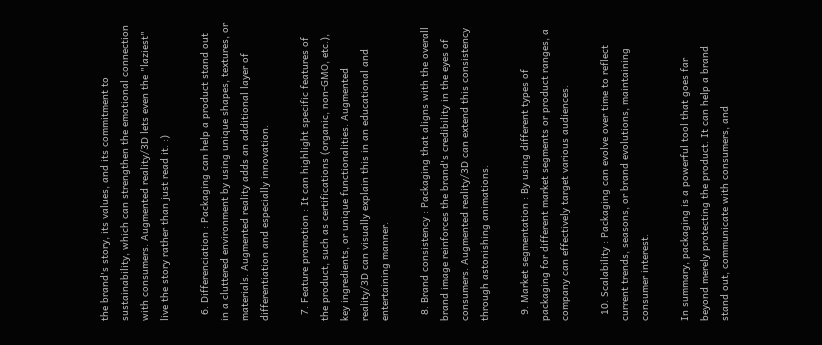the brand's story, its values, and its commitment to sustainability, which can strengthen the emotional connection with consumers. Augmented reality/3D lets even the "laziest" live the story rather than just read it. :)

  6. Differenciation : Packaging can help a product stand out in a cluttered environment by using unique shapes, textures, or materials. Augmented reality adds an additional layer of differentiation and especially innovation.

  7. Feature promotion : It can highlight specific features of the product, such as certifications (organic, non-GMO, etc.), key ingredients, or unique functionalities. Augmented reality/3D can visually explain this in an educational and entertaining manner.

  8. Brand consistency : Packaging that aligns with the overall brand image reinforces the brand's credibility in the eyes of consumers. Augmented reality/3D can extend this consistency through astonishing animations.

  9. Market segmentation : By using different types of packaging for different market segments or product ranges, a company can effectively target various audiences.

  10. Scalability : Packaging can evolve over time to reflect current trends, seasons, or brand evolutions, maintaining consumer interest.

In summary, packaging is a powerful tool that goes far beyond merely protecting the product. It can help a brand stand out, communicate with consumers, and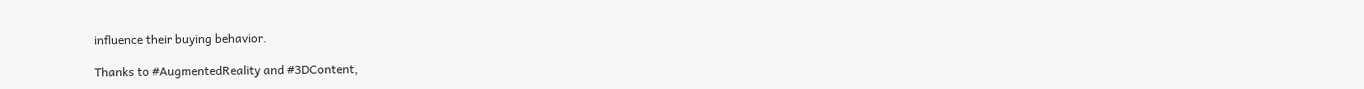influence their buying behavior.

Thanks to #AugmentedReality and #3DContent,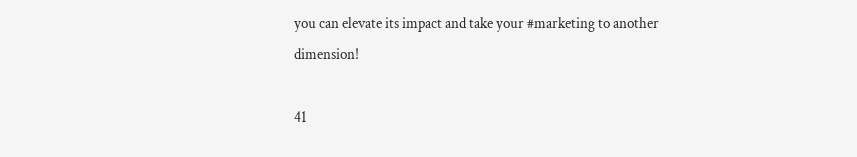you can elevate its impact and take your #marketing to another dimension!

41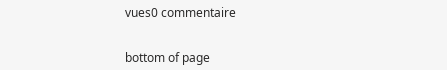vues0 commentaire


bottom of page